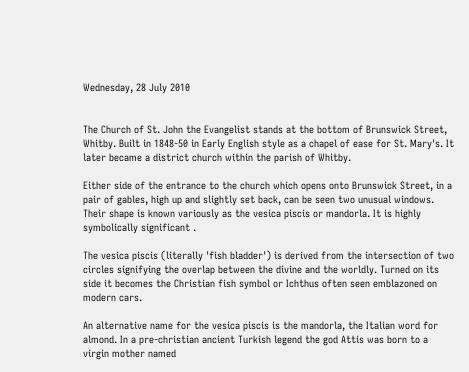Wednesday, 28 July 2010


The Church of St. John the Evangelist stands at the bottom of Brunswick Street, Whitby. Built in 1848-50 in Early English style as a chapel of ease for St. Mary's. It later became a district church within the parish of Whitby.

Either side of the entrance to the church which opens onto Brunswick Street, in a pair of gables, high up and slightly set back, can be seen two unusual windows. Their shape is known variously as the vesica piscis or mandorla. It is highly symbolically significant .

The vesica piscis (literally 'fish bladder') is derived from the intersection of two circles signifying the overlap between the divine and the worldly. Turned on its side it becomes the Christian fish symbol or Ichthus often seen emblazoned on modern cars.

An alternative name for the vesica piscis is the mandorla, the Italian word for almond. In a pre-christian ancient Turkish legend the god Attis was born to a virgin mother named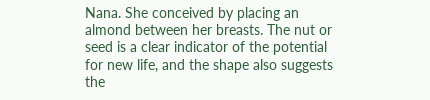Nana. She conceived by placing an almond between her breasts. The nut or seed is a clear indicator of the potential for new life, and the shape also suggests the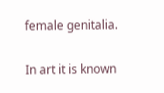female genitalia.

In art it is known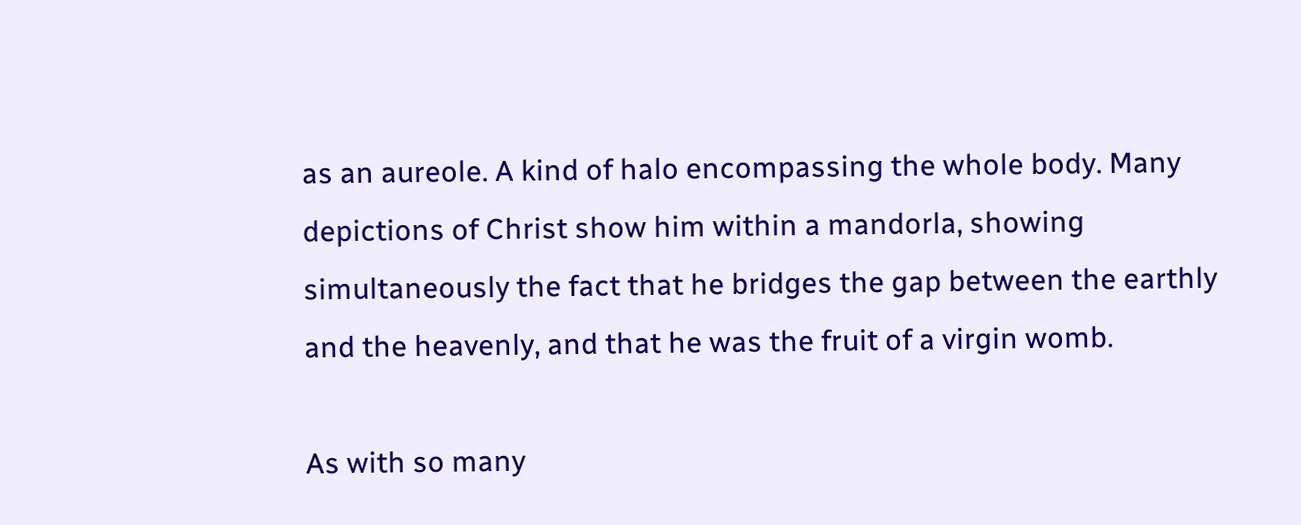as an aureole. A kind of halo encompassing the whole body. Many depictions of Christ show him within a mandorla, showing simultaneously the fact that he bridges the gap between the earthly and the heavenly, and that he was the fruit of a virgin womb.

As with so many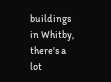buildings in Whitby, there's a lot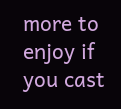more to enjoy if you cast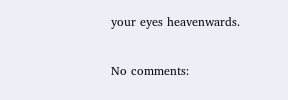your eyes heavenwards.

No comments: